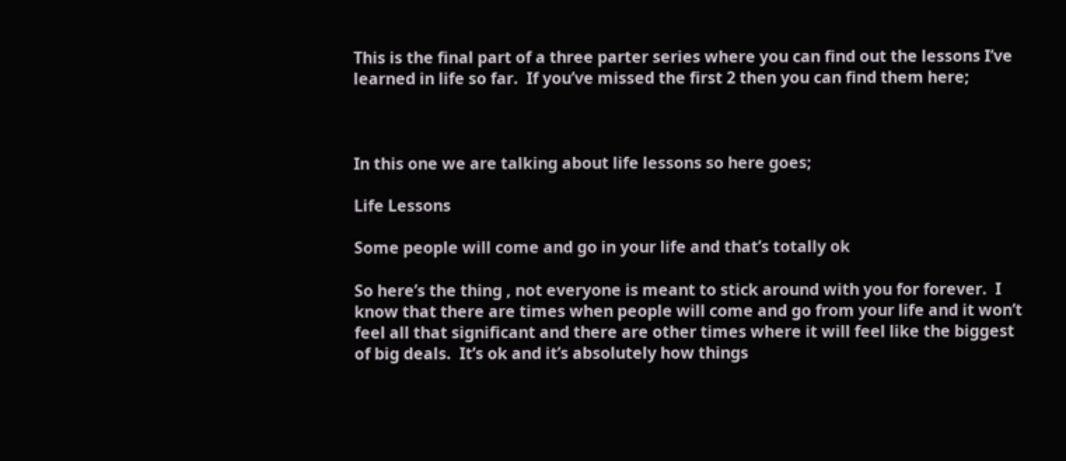This is the final part of a three parter series where you can find out the lessons I’ve learned in life so far.  If you’ve missed the first 2 then you can find them here;



In this one we are talking about life lessons so here goes;

Life Lessons

Some people will come and go in your life and that’s totally ok

So here’s the thing , not everyone is meant to stick around with you for forever.  I know that there are times when people will come and go from your life and it won’t feel all that significant and there are other times where it will feel like the biggest of big deals.  It’s ok and it’s absolutely how things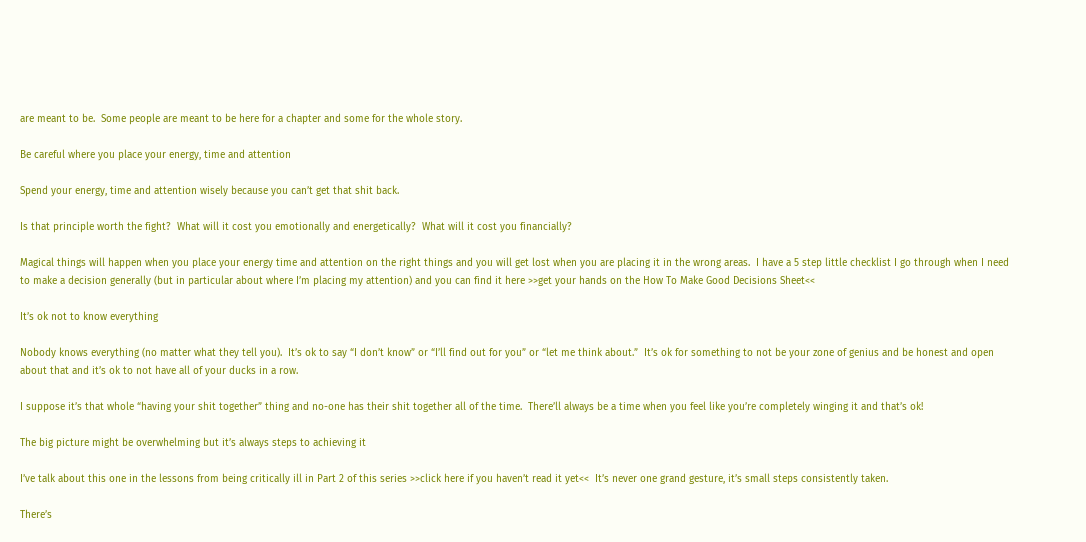are meant to be.  Some people are meant to be here for a chapter and some for the whole story.

Be careful where you place your energy, time and attention

Spend your energy, time and attention wisely because you can’t get that shit back.

Is that principle worth the fight?  What will it cost you emotionally and energetically?  What will it cost you financially?

Magical things will happen when you place your energy time and attention on the right things and you will get lost when you are placing it in the wrong areas.  I have a 5 step little checklist I go through when I need to make a decision generally (but in particular about where I’m placing my attention) and you can find it here >>get your hands on the How To Make Good Decisions Sheet<<

It’s ok not to know everything

Nobody knows everything (no matter what they tell you).  It’s ok to say “I don’t know” or “I’ll find out for you” or “let me think about.”  It’s ok for something to not be your zone of genius and be honest and open about that and it’s ok to not have all of your ducks in a row.

I suppose it’s that whole “having your shit together” thing and no-one has their shit together all of the time.  There’ll always be a time when you feel like you’re completely winging it and that’s ok!

The big picture might be overwhelming but it’s always steps to achieving it

I’ve talk about this one in the lessons from being critically ill in Part 2 of this series >>click here if you haven’t read it yet<<  It’s never one grand gesture, it’s small steps consistently taken.

There’s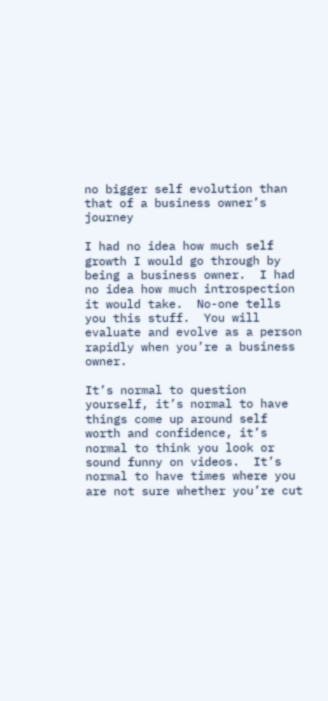no bigger self evolution than that of a business owner’s journey

I had no idea how much self growth I would go through by being a business owner.  I had no idea how much introspection it would take.  No-one tells you this stuff.  You will evaluate and evolve as a person rapidly when you’re a business owner.

It’s normal to question yourself, it’s normal to have things come up around self worth and confidence, it’s normal to think you look or sound funny on videos.  It’s normal to have times where you are not sure whether you’re cut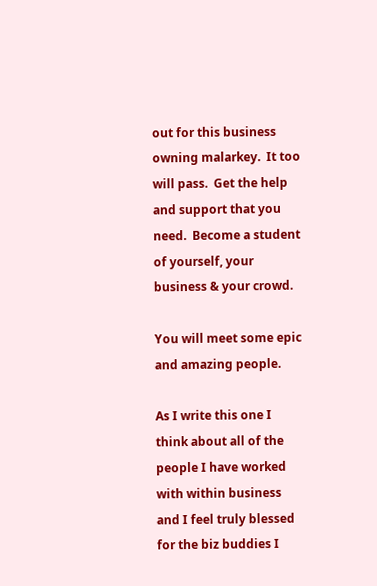out for this business owning malarkey.  It too will pass.  Get the help and support that you need.  Become a student of yourself, your business & your crowd.

You will meet some epic and amazing people.

As I write this one I think about all of the people I have worked with within business and I feel truly blessed for the biz buddies I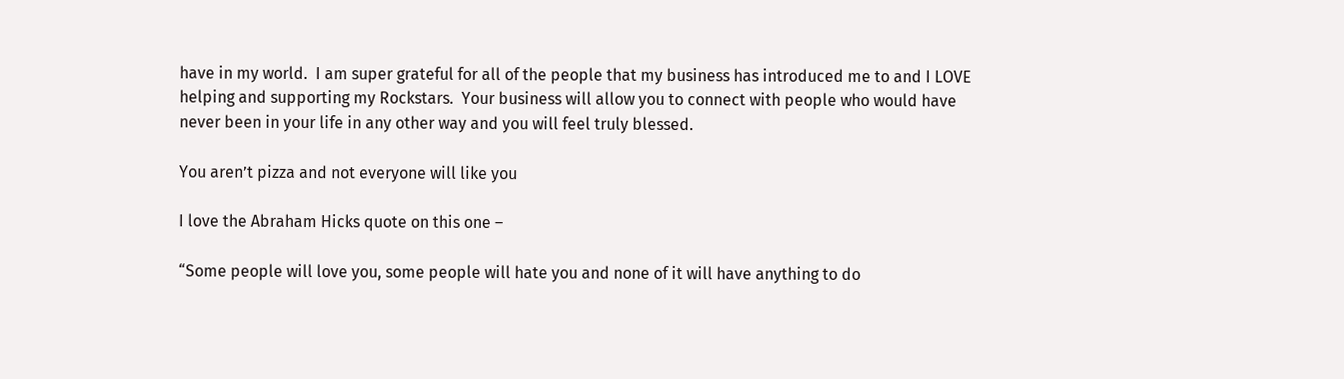have in my world.  I am super grateful for all of the people that my business has introduced me to and I LOVE helping and supporting my Rockstars.  Your business will allow you to connect with people who would have never been in your life in any other way and you will feel truly blessed.

You aren’t pizza and not everyone will like you

I love the Abraham Hicks quote on this one –

“Some people will love you, some people will hate you and none of it will have anything to do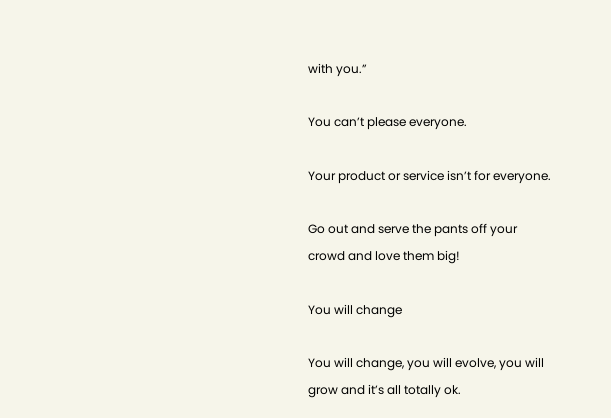with you.”

You can’t please everyone.

Your product or service isn’t for everyone.

Go out and serve the pants off your crowd and love them big!

You will change

You will change, you will evolve, you will grow and it’s all totally ok.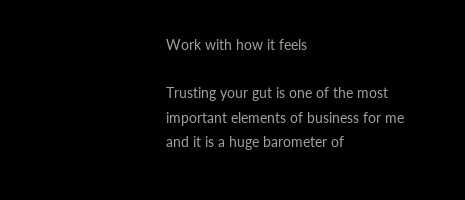Work with how it feels

Trusting your gut is one of the most important elements of business for me and it is a huge barometer of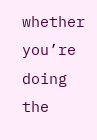whether you’re doing the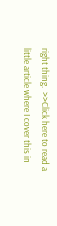right thing.  >>Click here to read a little article where I cover this in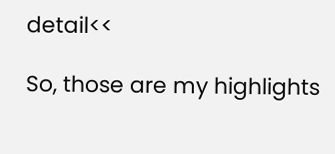detail<<

So, those are my highlights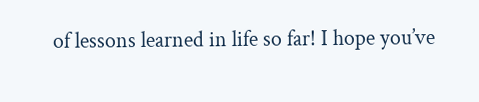of lessons learned in life so far! I hope you’ve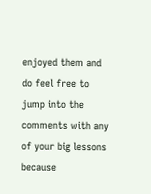enjoyed them and do feel free to jump into the comments with any of your big lessons because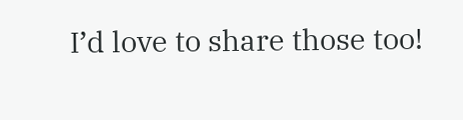I’d love to share those too!